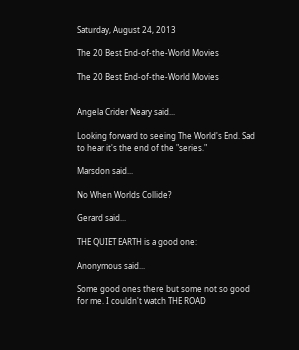Saturday, August 24, 2013

The 20 Best End-of-the-World Movies

The 20 Best End-of-the-World Movies


Angela Crider Neary said...

Looking forward to seeing The World's End. Sad to hear it's the end of the "series."

Marsdon said...

No When Worlds Collide?

Gerard said...

THE QUIET EARTH is a good one:

Anonymous said...

Some good ones there but some not so good for me. I couldn't watch THE ROAD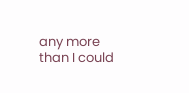any more than I could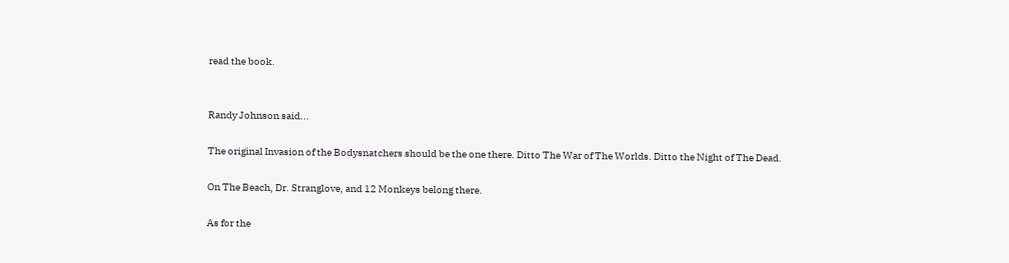read the book.


Randy Johnson said...

The original Invasion of the Bodysnatchers should be the one there. Ditto The War of The Worlds. Ditto the Night of The Dead.

On The Beach, Dr. Stranglove, and 12 Monkeys belong there.

As for the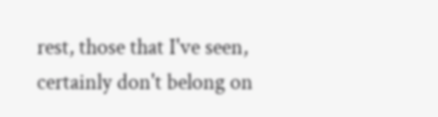rest, those that I've seen, certainly don't belong on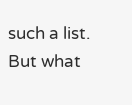such a list. But what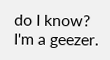do I know? I'm a geezer.